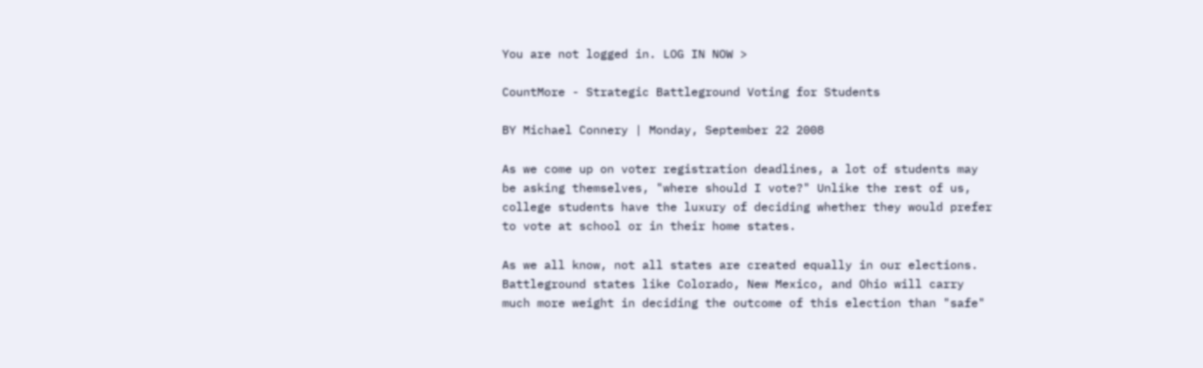You are not logged in. LOG IN NOW >

CountMore - Strategic Battleground Voting for Students

BY Michael Connery | Monday, September 22 2008

As we come up on voter registration deadlines, a lot of students may be asking themselves, "where should I vote?" Unlike the rest of us, college students have the luxury of deciding whether they would prefer to vote at school or in their home states.

As we all know, not all states are created equally in our elections. Battleground states like Colorado, New Mexico, and Ohio will carry much more weight in deciding the outcome of this election than "safe"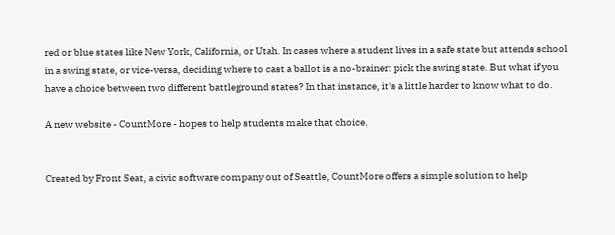red or blue states like New York, California, or Utah. In cases where a student lives in a safe state but attends school in a swing state, or vice-versa, deciding where to cast a ballot is a no-brainer: pick the swing state. But what if you have a choice between two different battleground states? In that instance, it's a little harder to know what to do.

A new website - CountMore - hopes to help students make that choice.


Created by Front Seat, a civic software company out of Seattle, CountMore offers a simple solution to help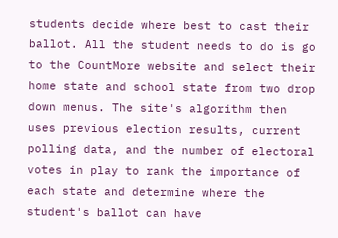students decide where best to cast their ballot. All the student needs to do is go to the CountMore website and select their home state and school state from two drop down menus. The site's algorithm then uses previous election results, current polling data, and the number of electoral votes in play to rank the importance of each state and determine where the student's ballot can have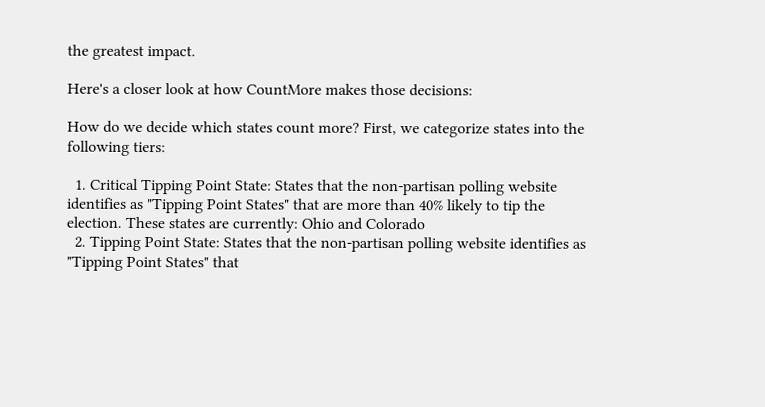the greatest impact.

Here's a closer look at how CountMore makes those decisions:

How do we decide which states count more? First, we categorize states into the following tiers:

  1. Critical Tipping Point State: States that the non-partisan polling website identifies as "Tipping Point States" that are more than 40% likely to tip the election. These states are currently: Ohio and Colorado
  2. Tipping Point State: States that the non-partisan polling website identifies as "Tipping Point States" that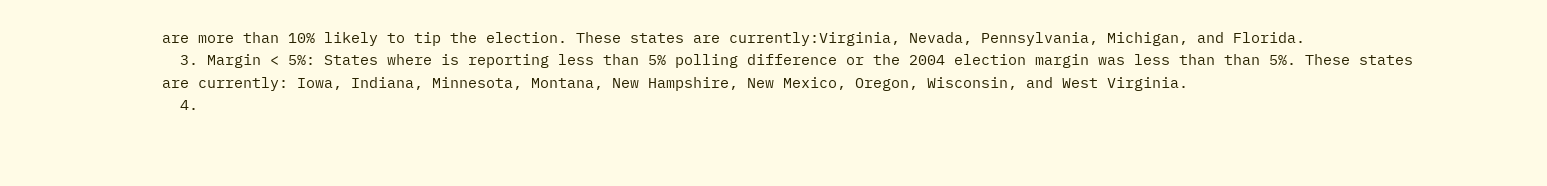are more than 10% likely to tip the election. These states are currently:Virginia, Nevada, Pennsylvania, Michigan, and Florida.
  3. Margin < 5%: States where is reporting less than 5% polling difference or the 2004 election margin was less than than 5%. These states are currently: Iowa, Indiana, Minnesota, Montana, New Hampshire, New Mexico, Oregon, Wisconsin, and West Virginia.
  4.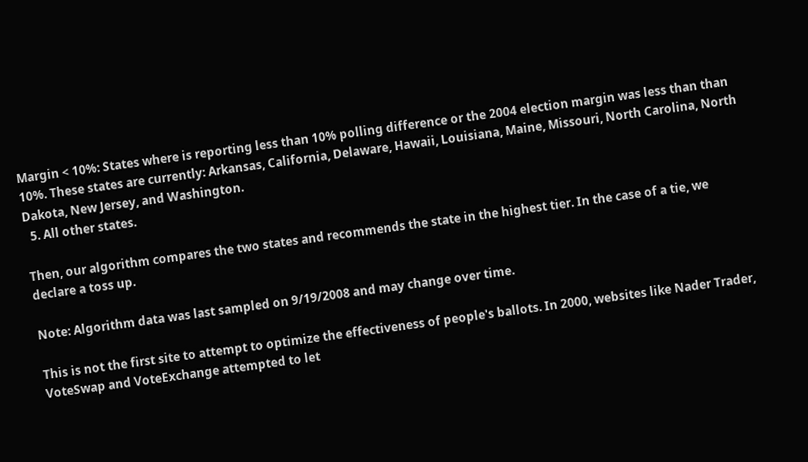Margin < 10%: States where is reporting less than 10% polling difference or the 2004 election margin was less than than 10%. These states are currently: Arkansas, California, Delaware, Hawaii, Louisiana, Maine, Missouri, North Carolina, North Dakota, New Jersey, and Washington.
  5. All other states.

Then, our algorithm compares the two states and recommends the state in the highest tier. In the case of a tie, we declare a toss up.

Note: Algorithm data was last sampled on 9/19/2008 and may change over time.

This is not the first site to attempt to optimize the effectiveness of people's ballots. In 2000, websites like Nader Trader, VoteSwap and VoteExchange attempted to let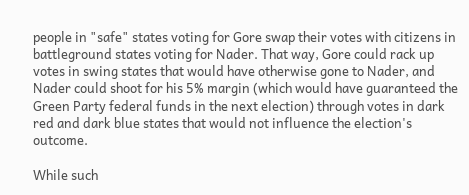people in "safe" states voting for Gore swap their votes with citizens in battleground states voting for Nader. That way, Gore could rack up votes in swing states that would have otherwise gone to Nader, and Nader could shoot for his 5% margin (which would have guaranteed the Green Party federal funds in the next election) through votes in dark red and dark blue states that would not influence the election's outcome.

While such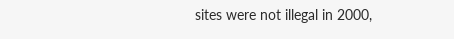sites were not illegal in 2000,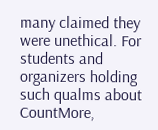many claimed they were unethical. For students and organizers holding such qualms about CountMore,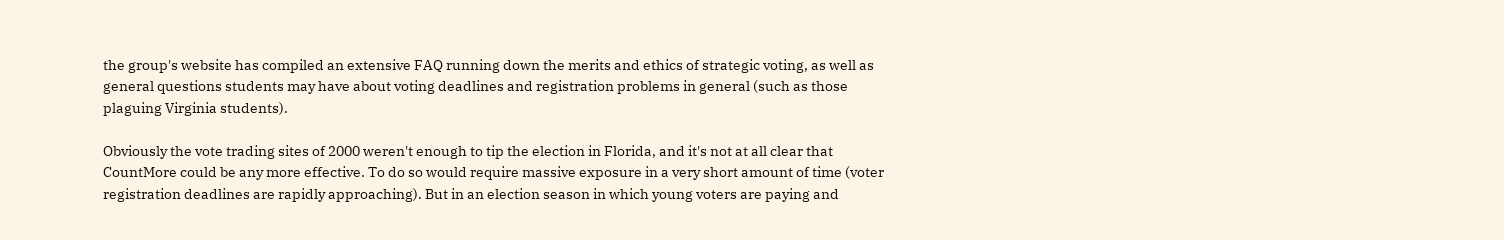the group's website has compiled an extensive FAQ running down the merits and ethics of strategic voting, as well as general questions students may have about voting deadlines and registration problems in general (such as those plaguing Virginia students).

Obviously the vote trading sites of 2000 weren't enough to tip the election in Florida, and it's not at all clear that CountMore could be any more effective. To do so would require massive exposure in a very short amount of time (voter registration deadlines are rapidly approaching). But in an election season in which young voters are paying and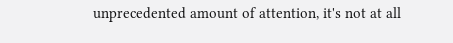unprecedented amount of attention, it's not at all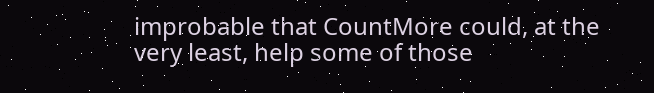improbable that CountMore could, at the very least, help some of those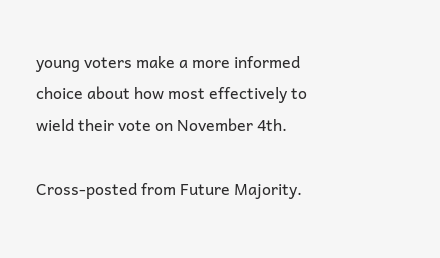young voters make a more informed choice about how most effectively to wield their vote on November 4th.

Cross-posted from Future Majority.